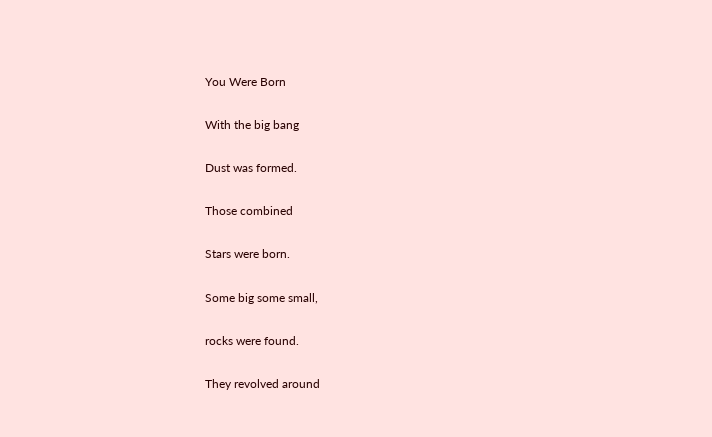You Were Born

With the big bang

Dust was formed.

Those combined

Stars were born.

Some big some small,

rocks were found.

They revolved around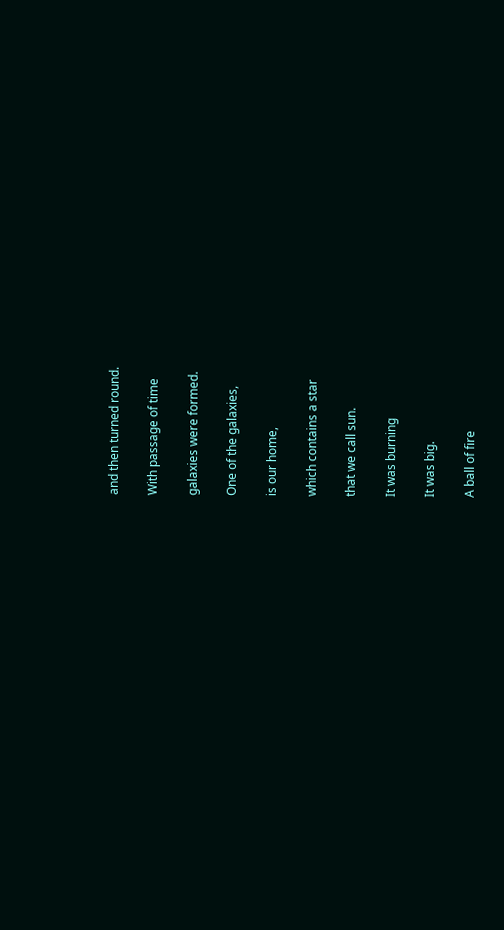and then turned round.

With passage of time

galaxies were formed.

One of the galaxies,

is our home,

which contains a star

that we call sun.

It was burning

It was big.

A ball of fire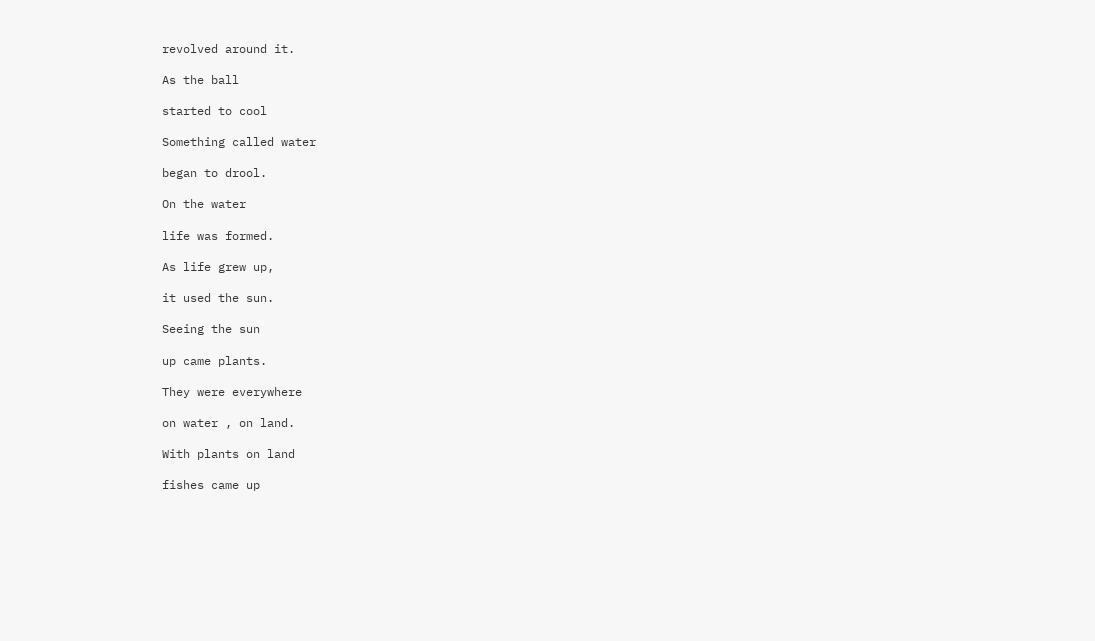revolved around it.

As the ball

started to cool

Something called water

began to drool.

On the water

life was formed.

As life grew up,

it used the sun.

Seeing the sun

up came plants.

They were everywhere

on water , on land.

With plants on land

fishes came up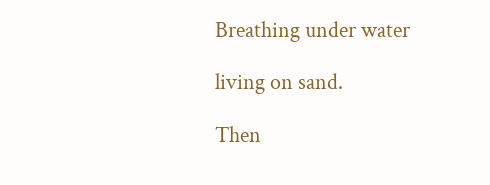Breathing under water

living on sand.

Then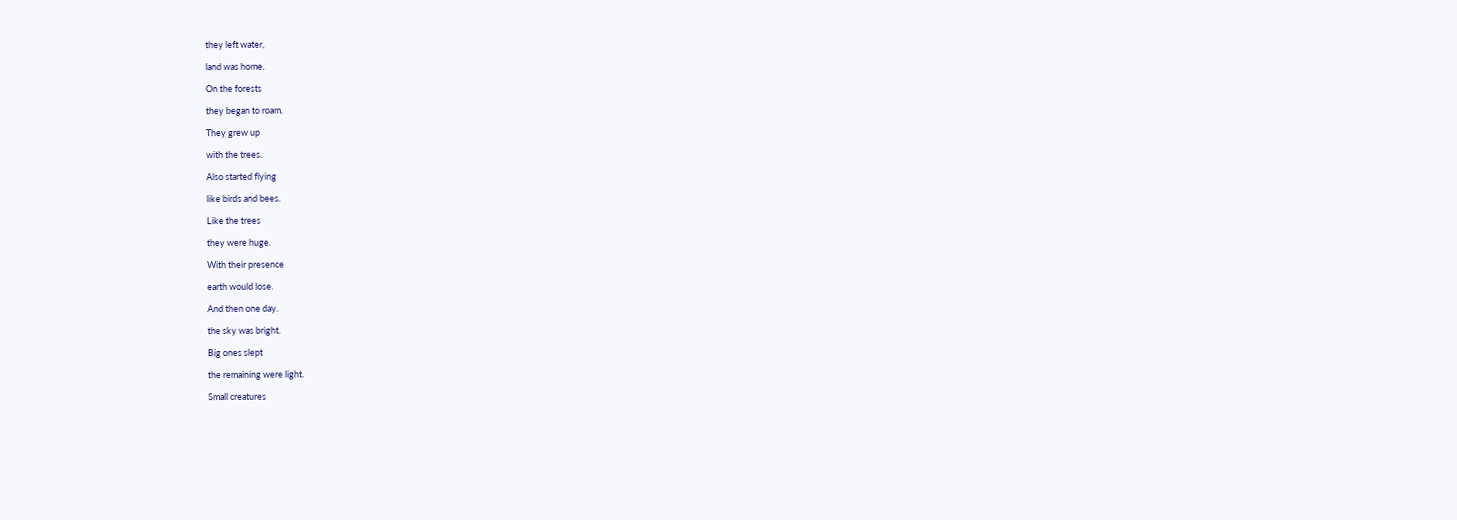they left water,

land was home.

On the forests

they began to roam.

They grew up

with the trees.

Also started flying

like birds and bees.

Like the trees

they were huge.

With their presence

earth would lose.

And then one day.

the sky was bright.

Big ones slept

the remaining were light.

Small creatures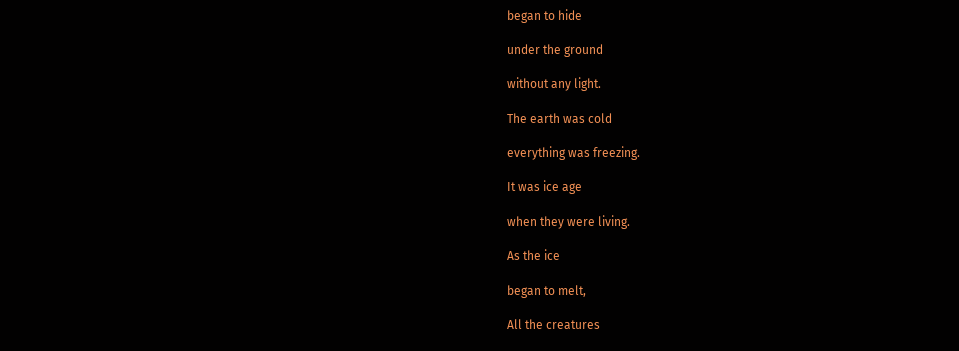began to hide

under the ground

without any light.

The earth was cold

everything was freezing.

It was ice age

when they were living.

As the ice

began to melt,

All the creatures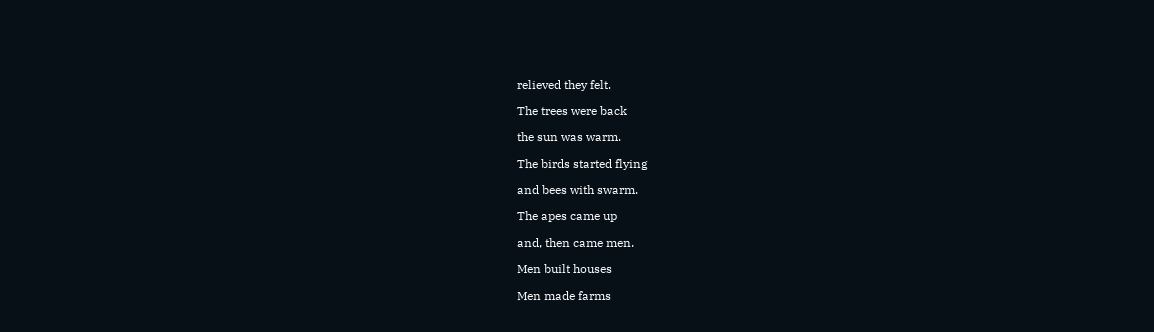relieved they felt.

The trees were back

the sun was warm.

The birds started flying

and bees with swarm.

The apes came up

and, then came men.

Men built houses

Men made farms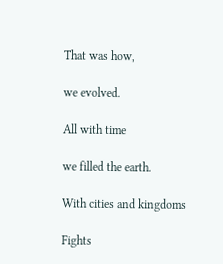That was how,

we evolved.

All with time

we filled the earth.

With cities and kingdoms

Fights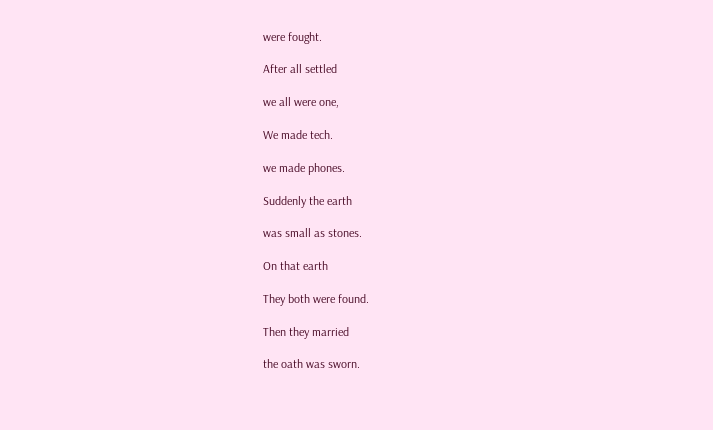were fought.

After all settled

we all were one,

We made tech.

we made phones.

Suddenly the earth

was small as stones.

On that earth

They both were found.

Then they married

the oath was sworn.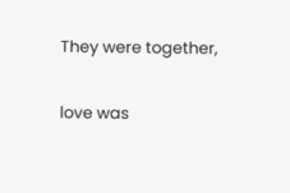They were together,

love was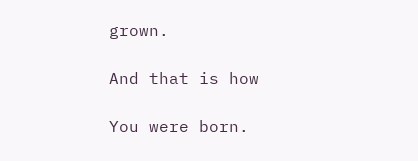grown.

And that is how

You were born.